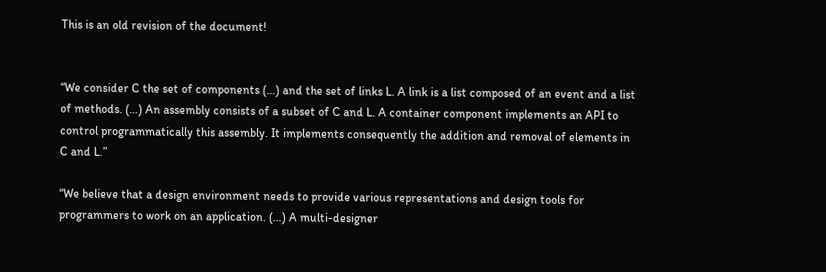This is an old revision of the document!


“We consider C the set of components (…) and the set of links L. A link is a list composed of an event and a list of methods. (…) An assembly consists of a subset of C and L. A container component implements an API to control programmatically this assembly. It implements consequently the addition and removal of elements in C and L.”

“We believe that a design environment needs to provide various representations and design tools for programmers to work on an application. (…) A multi-designer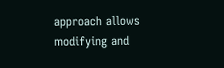approach allows modifying and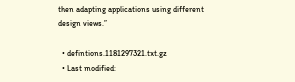then adapting applications using different design views.”

  • defintions.1181297321.txt.gz
  • Last modified: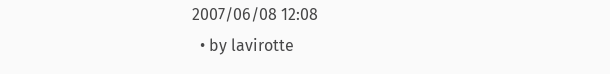2007/06/08 12:08
  • by lavirotte